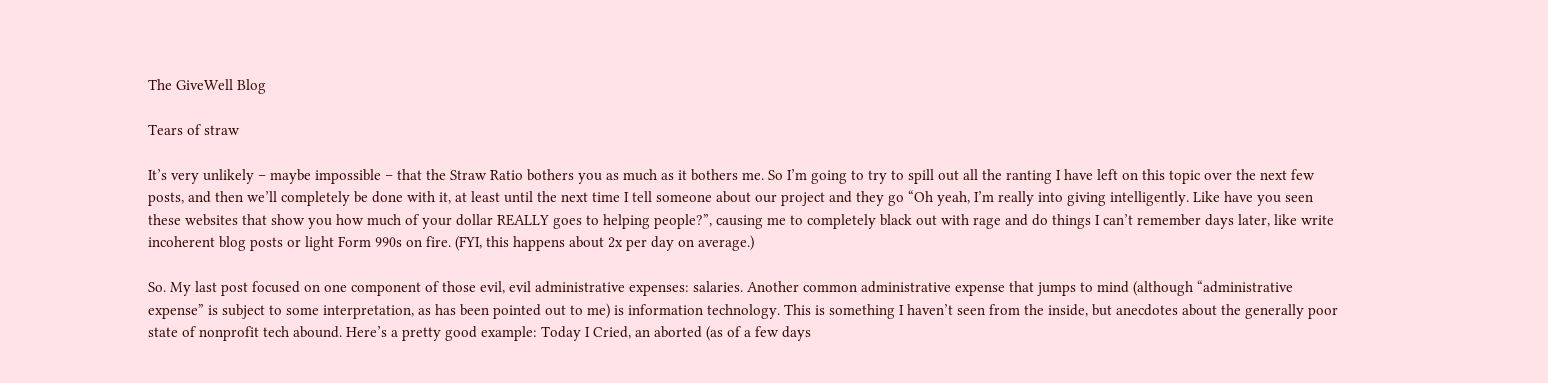The GiveWell Blog

Tears of straw

It’s very unlikely – maybe impossible – that the Straw Ratio bothers you as much as it bothers me. So I’m going to try to spill out all the ranting I have left on this topic over the next few posts, and then we’ll completely be done with it, at least until the next time I tell someone about our project and they go “Oh yeah, I’m really into giving intelligently. Like have you seen these websites that show you how much of your dollar REALLY goes to helping people?”, causing me to completely black out with rage and do things I can’t remember days later, like write incoherent blog posts or light Form 990s on fire. (FYI, this happens about 2x per day on average.)

So. My last post focused on one component of those evil, evil administrative expenses: salaries. Another common administrative expense that jumps to mind (although “administrative expense” is subject to some interpretation, as has been pointed out to me) is information technology. This is something I haven’t seen from the inside, but anecdotes about the generally poor state of nonprofit tech abound. Here’s a pretty good example: Today I Cried, an aborted (as of a few days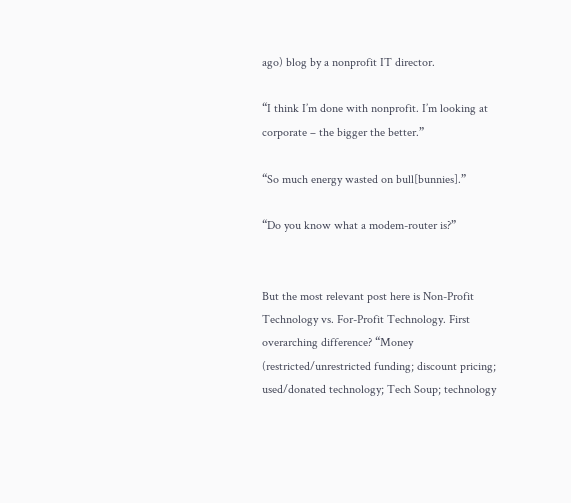ago) blog by a nonprofit IT director.

“I think I’m done with nonprofit. I’m looking at corporate – the bigger the better.”

“So much energy wasted on bull[bunnies].”

“Do you know what a modem-router is?”


But the most relevant post here is Non-Profit Technology vs. For-Profit Technology. First overarching difference? “Money (restricted/unrestricted funding; discount pricing; used/donated technology; Tech Soup; technology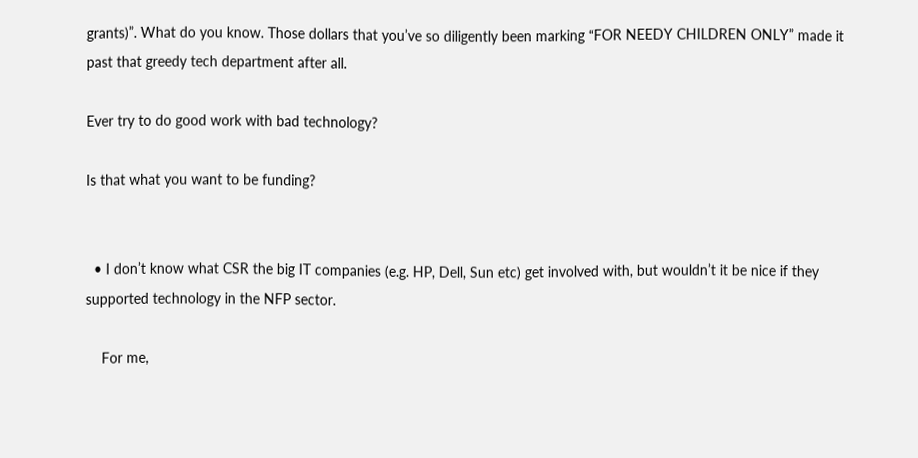grants)”. What do you know. Those dollars that you’ve so diligently been marking “FOR NEEDY CHILDREN ONLY” made it past that greedy tech department after all.

Ever try to do good work with bad technology?

Is that what you want to be funding?


  • I don’t know what CSR the big IT companies (e.g. HP, Dell, Sun etc) get involved with, but wouldn’t it be nice if they supported technology in the NFP sector.

    For me,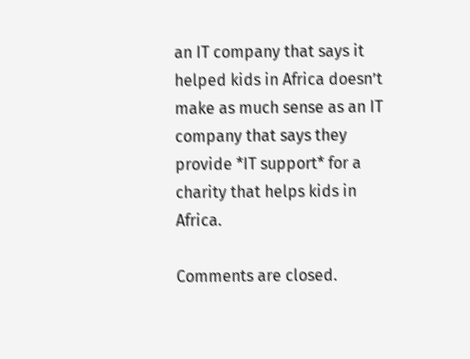an IT company that says it helped kids in Africa doesn’t make as much sense as an IT company that says they provide *IT support* for a charity that helps kids in Africa.

Comments are closed.